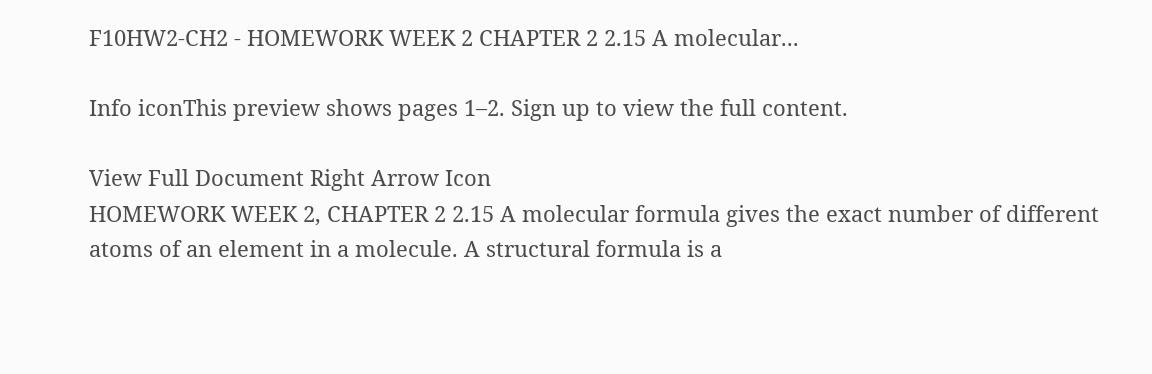F10HW2-CH2 - HOMEWORK WEEK 2 CHAPTER 2 2.15 A molecular...

Info iconThis preview shows pages 1–2. Sign up to view the full content.

View Full Document Right Arrow Icon
HOMEWORK WEEK 2, CHAPTER 2 2.15 A molecular formula gives the exact number of different atoms of an element in a molecule. A structural formula is a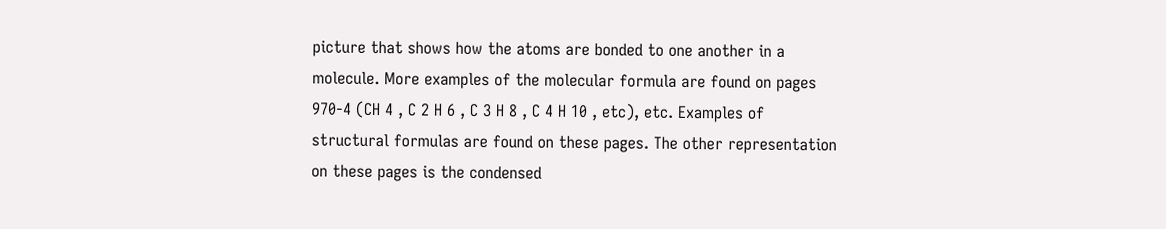picture that shows how the atoms are bonded to one another in a molecule. More examples of the molecular formula are found on pages 970-4 (CH 4 , C 2 H 6 , C 3 H 8 , C 4 H 10 , etc), etc. Examples of structural formulas are found on these pages. The other representation on these pages is the condensed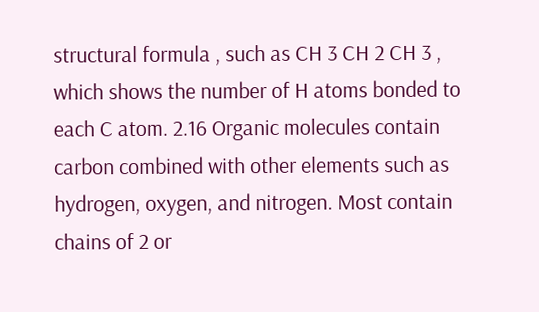structural formula , such as CH 3 CH 2 CH 3 , which shows the number of H atoms bonded to each C atom. 2.16 Organic molecules contain carbon combined with other elements such as hydrogen, oxygen, and nitrogen. Most contain chains of 2 or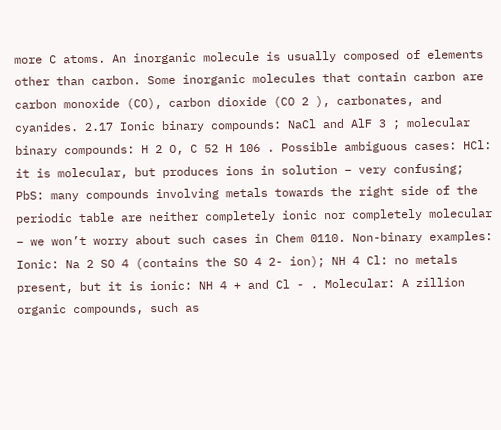more C atoms. An inorganic molecule is usually composed of elements other than carbon. Some inorganic molecules that contain carbon are carbon monoxide (CO), carbon dioxide (CO 2 ), carbonates, and cyanides. 2.17 Ionic binary compounds: NaCl and AlF 3 ; molecular binary compounds: H 2 O, C 52 H 106 . Possible ambiguous cases: HCl: it is molecular, but produces ions in solution – very confusing; PbS: many compounds involving metals towards the right side of the periodic table are neither completely ionic nor completely molecular – we won’t worry about such cases in Chem 0110. Non-binary examples: Ionic: Na 2 SO 4 (contains the SO 4 2- ion); NH 4 Cl: no metals present, but it is ionic: NH 4 + and Cl - . Molecular: A zillion organic compounds, such as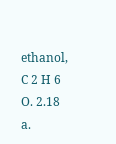ethanol, C 2 H 6 O. 2.18 a.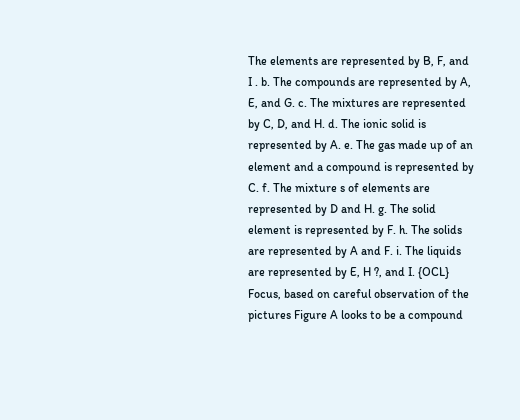The elements are represented by B, F, and I . b. The compounds are represented by A, E, and G. c. The mixtures are represented by C, D, and H. d. The ionic solid is represented by A. e. The gas made up of an element and a compound is represented by C. f. The mixture s of elements are represented by D and H. g. The solid element is represented by F. h. The solids are represented by A and F. i. The liquids are represented by E, H ?, and I. {OCL} Focus, based on careful observation of the pictures Figure A looks to be a compound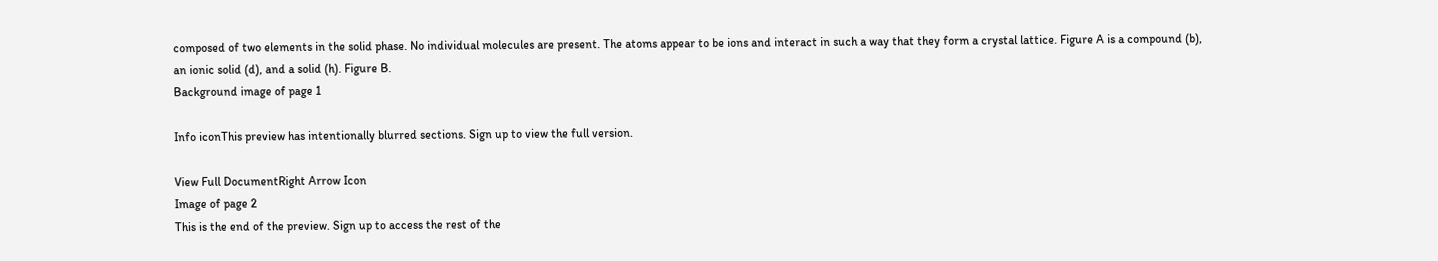composed of two elements in the solid phase. No individual molecules are present. The atoms appear to be ions and interact in such a way that they form a crystal lattice. Figure A is a compound (b), an ionic solid (d), and a solid (h). Figure B.
Background image of page 1

Info iconThis preview has intentionally blurred sections. Sign up to view the full version.

View Full DocumentRight Arrow Icon
Image of page 2
This is the end of the preview. Sign up to access the rest of the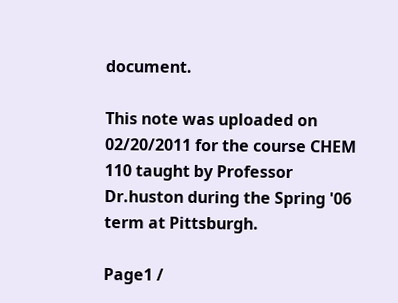document.

This note was uploaded on 02/20/2011 for the course CHEM 110 taught by Professor Dr.huston during the Spring '06 term at Pittsburgh.

Page1 /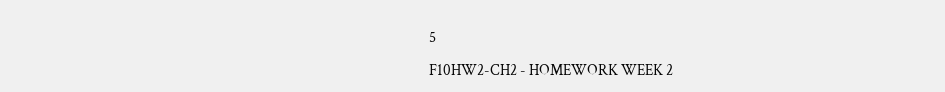5

F10HW2-CH2 - HOMEWORK WEEK 2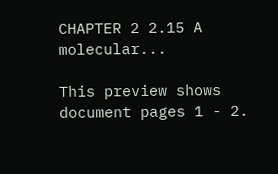CHAPTER 2 2.15 A molecular...

This preview shows document pages 1 - 2.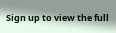Sign up to view the full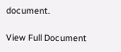document.

View Full Document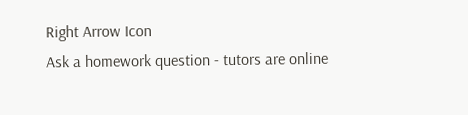Right Arrow Icon
Ask a homework question - tutors are online